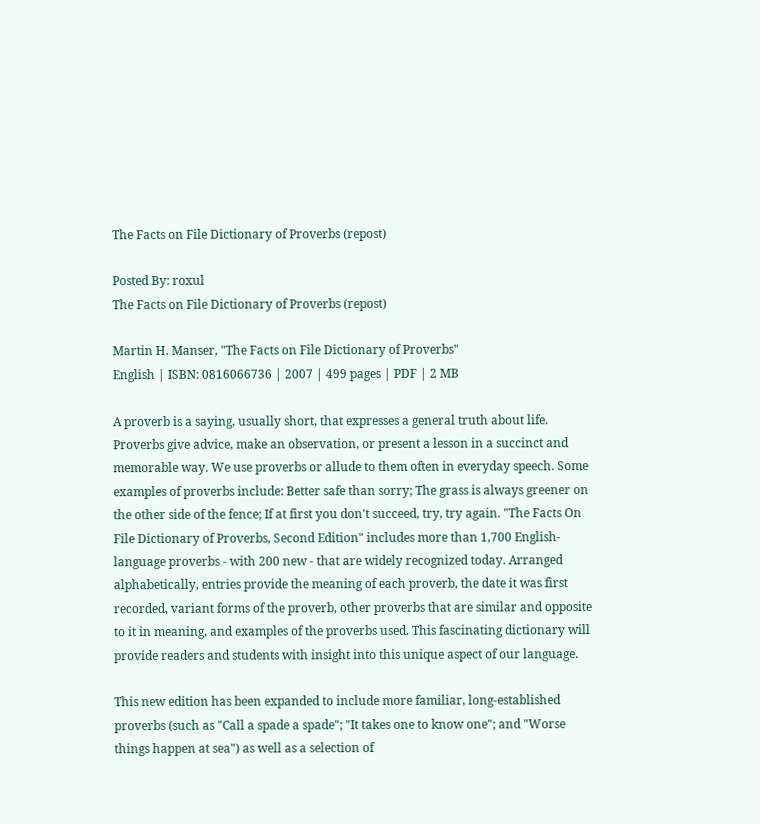The Facts on File Dictionary of Proverbs (repost)

Posted By: roxul
The Facts on File Dictionary of Proverbs (repost)

Martin H. Manser, "The Facts on File Dictionary of Proverbs"
English | ISBN: 0816066736 | 2007 | 499 pages | PDF | 2 MB

A proverb is a saying, usually short, that expresses a general truth about life. Proverbs give advice, make an observation, or present a lesson in a succinct and memorable way. We use proverbs or allude to them often in everyday speech. Some examples of proverbs include: Better safe than sorry; The grass is always greener on the other side of the fence; If at first you don't succeed, try, try again. "The Facts On File Dictionary of Proverbs, Second Edition" includes more than 1,700 English-language proverbs - with 200 new - that are widely recognized today. Arranged alphabetically, entries provide the meaning of each proverb, the date it was first recorded, variant forms of the proverb, other proverbs that are similar and opposite to it in meaning, and examples of the proverbs used. This fascinating dictionary will provide readers and students with insight into this unique aspect of our language.

This new edition has been expanded to include more familiar, long-established proverbs (such as "Call a spade a spade"; "It takes one to know one"; and "Worse things happen at sea") as well as a selection of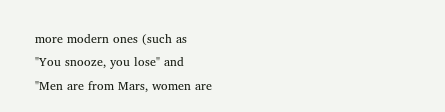more modern ones (such as "You snooze, you lose" and "Men are from Mars, women are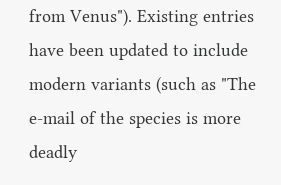from Venus"). Existing entries have been updated to include modern variants (such as "The e-mail of the species is more deadly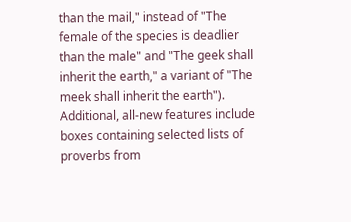than the mail," instead of "The female of the species is deadlier than the male" and "The geek shall inherit the earth," a variant of "The meek shall inherit the earth"). Additional, all-new features include boxes containing selected lists of proverbs from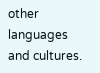other languages and cultures.